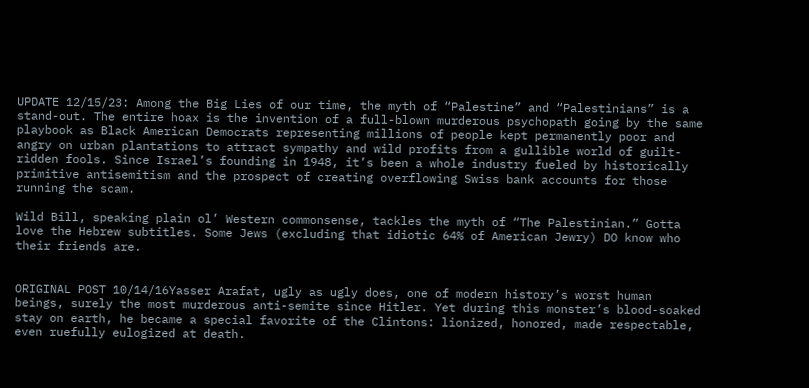UPDATE 12/15/23: Among the Big Lies of our time, the myth of “Palestine” and “Palestinians” is a stand-out. The entire hoax is the invention of a full-blown murderous psychopath going by the same playbook as Black American Democrats representing millions of people kept permanently poor and angry on urban plantations to attract sympathy and wild profits from a gullible world of guilt-ridden fools. Since Israel’s founding in 1948, it’s been a whole industry fueled by historically primitive antisemitism and the prospect of creating overflowing Swiss bank accounts for those running the scam.

Wild Bill, speaking plain ol’ Western commonsense, tackles the myth of “The Palestinian.” Gotta love the Hebrew subtitles. Some Jews (excluding that idiotic 64% of American Jewry) DO know who their friends are.


ORIGINAL POST 10/14/16Yasser Arafat, ugly as ugly does, one of modern history’s worst human beings, surely the most murderous anti-semite since Hitler. Yet during this monster’s blood-soaked stay on earth, he became a special favorite of the Clintons: lionized, honored, made respectable, even ruefully eulogized at death.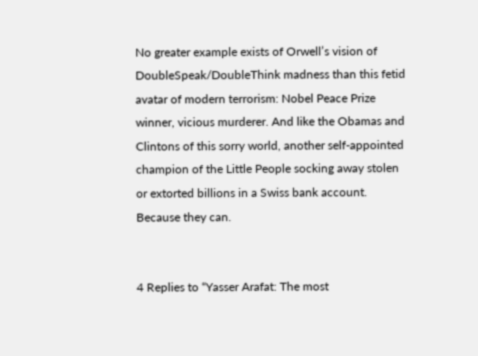No greater example exists of Orwell’s vision of DoubleSpeak/DoubleThink madness than this fetid avatar of modern terrorism: Nobel Peace Prize winner, vicious murderer. And like the Obamas and Clintons of this sorry world, another self-appointed champion of the Little People socking away stolen or extorted billions in a Swiss bank account. Because they can.


4 Replies to “Yasser Arafat: The most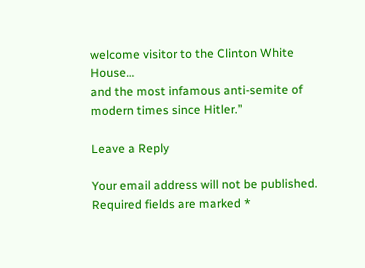welcome visitor to the Clinton White House…
and the most infamous anti-semite of modern times since Hitler.”

Leave a Reply

Your email address will not be published. Required fields are marked *